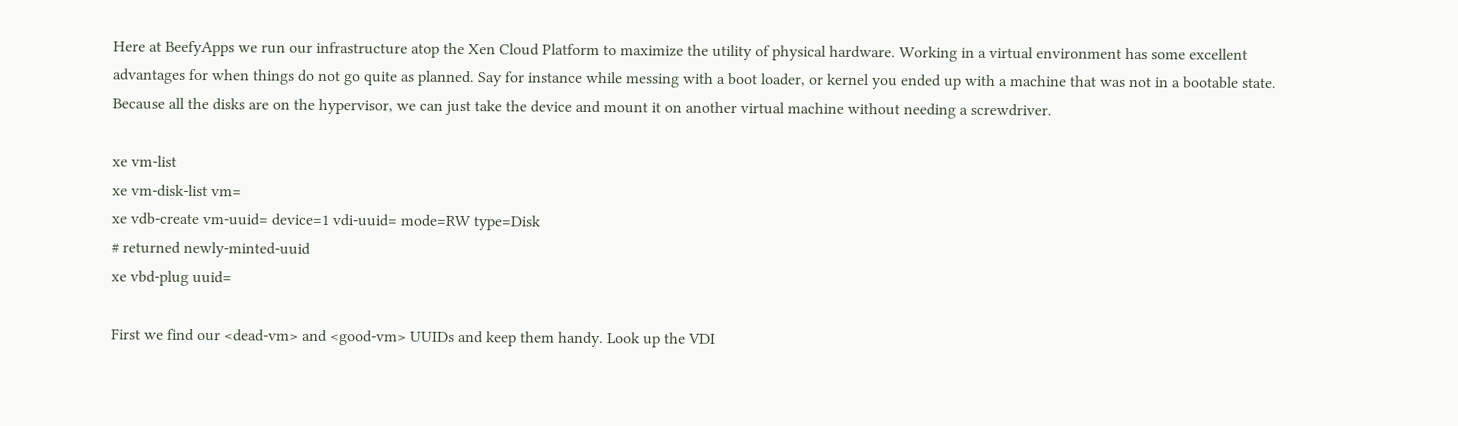Here at BeefyApps we run our infrastructure atop the Xen Cloud Platform to maximize the utility of physical hardware. Working in a virtual environment has some excellent advantages for when things do not go quite as planned. Say for instance while messing with a boot loader, or kernel you ended up with a machine that was not in a bootable state. Because all the disks are on the hypervisor, we can just take the device and mount it on another virtual machine without needing a screwdriver.

xe vm-list
xe vm-disk-list vm=
xe vdb-create vm-uuid= device=1 vdi-uuid= mode=RW type=Disk
# returned newly-minted-uuid
xe vbd-plug uuid=

First we find our <dead-vm> and <good-vm> UUIDs and keep them handy. Look up the VDI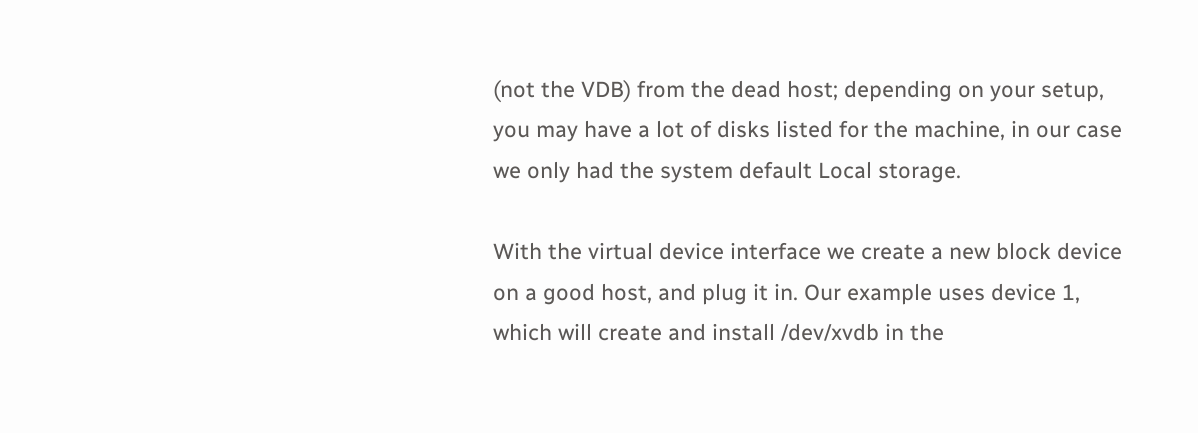(not the VDB) from the dead host; depending on your setup, you may have a lot of disks listed for the machine, in our case we only had the system default Local storage.

With the virtual device interface we create a new block device on a good host, and plug it in. Our example uses device 1, which will create and install /dev/xvdb in the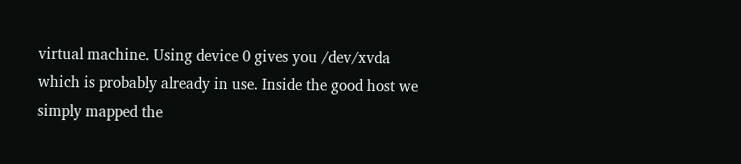virtual machine. Using device 0 gives you /dev/xvda which is probably already in use. Inside the good host we simply mapped the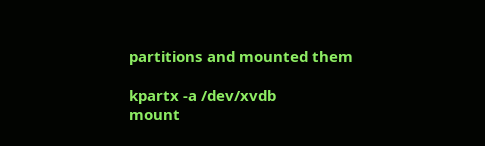partitions and mounted them

kpartx -a /dev/xvdb
mount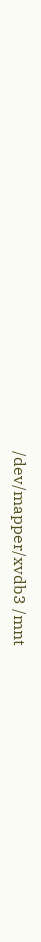/dev/mapper/xvdb3 /mnt